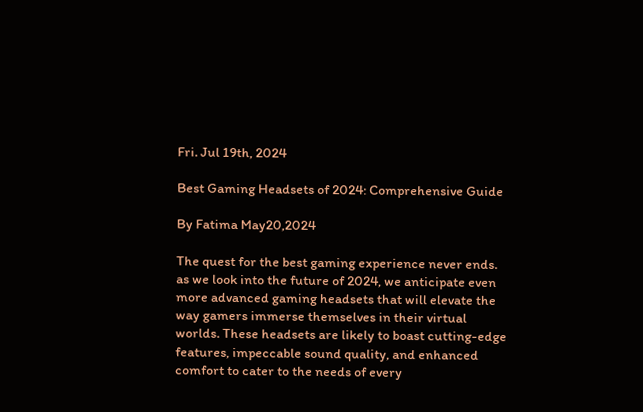Fri. Jul 19th, 2024

Best Gaming Headsets of 2024: Comprehensive Guide

By Fatima May20,2024

The quest for the best gaming experience never ends. as we look into the future of 2024, we anticipate even more advanced gaming headsets that will elevate the way gamers immerse themselves in their virtual worlds. These headsets are likely to boast cutting-edge features, impeccable sound quality, and enhanced comfort to cater to the needs of every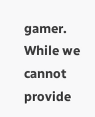gamer. While we cannot provide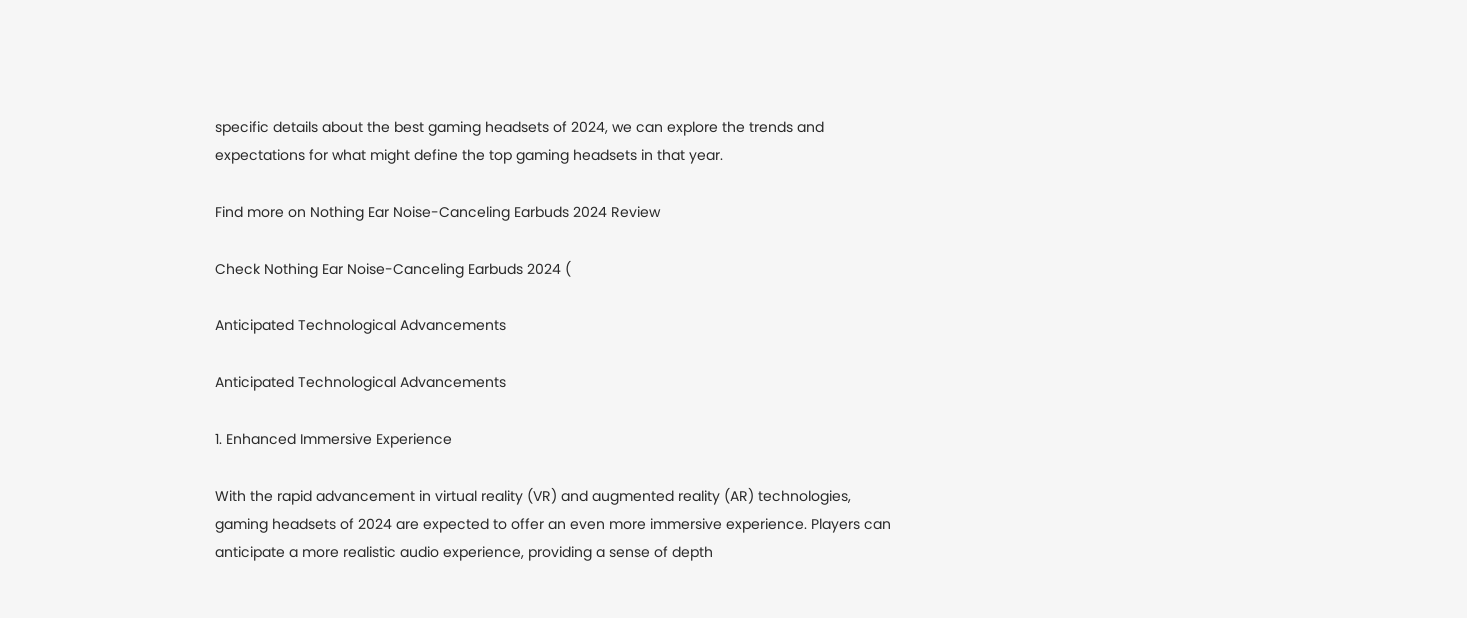specific details about the best gaming headsets of 2024, we can explore the trends and expectations for what might define the top gaming headsets in that year.

Find more on Nothing Ear Noise-Canceling Earbuds 2024 Review

Check Nothing Ear Noise-Canceling Earbuds 2024 (

Anticipated Technological Advancements

Anticipated Technological Advancements

1. Enhanced Immersive Experience

With the rapid advancement in virtual reality (VR) and augmented reality (AR) technologies, gaming headsets of 2024 are expected to offer an even more immersive experience. Players can anticipate a more realistic audio experience, providing a sense of depth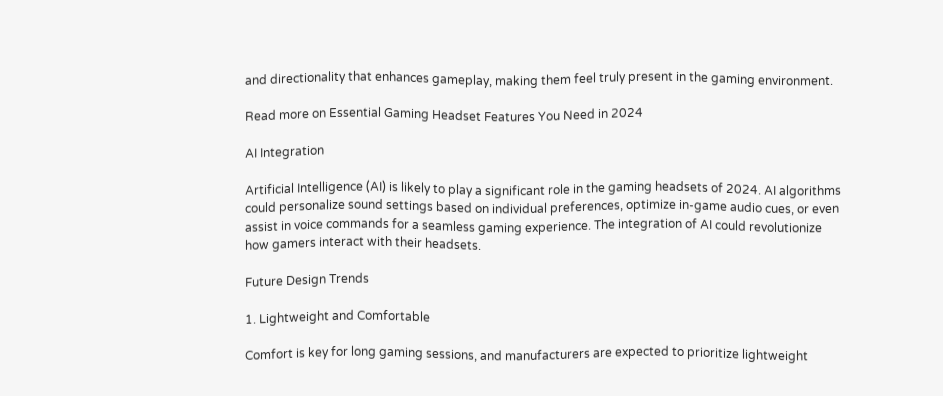and directionality that enhances gameplay, making them feel truly present in the gaming environment.

Read more on Essential Gaming Headset Features You Need in 2024

AI Integration

Artificial Intelligence (AI) is likely to play a significant role in the gaming headsets of 2024. AI algorithms could personalize sound settings based on individual preferences, optimize in-game audio cues, or even assist in voice commands for a seamless gaming experience. The integration of AI could revolutionize how gamers interact with their headsets.

Future Design Trends

1. Lightweight and Comfortable

Comfort is key for long gaming sessions, and manufacturers are expected to prioritize lightweight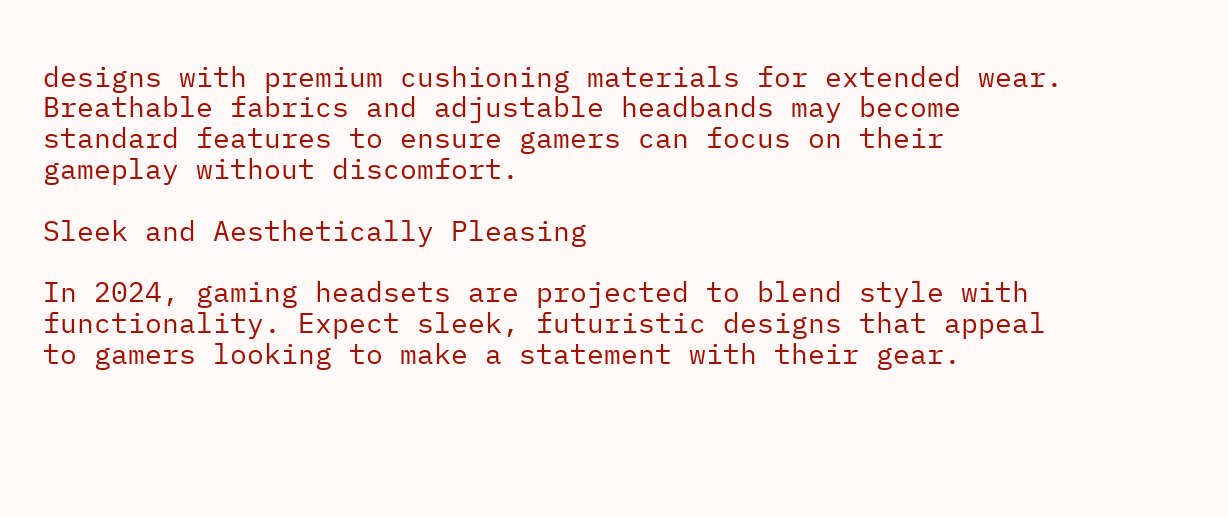designs with premium cushioning materials for extended wear. Breathable fabrics and adjustable headbands may become standard features to ensure gamers can focus on their gameplay without discomfort.

Sleek and Aesthetically Pleasing

In 2024, gaming headsets are projected to blend style with functionality. Expect sleek, futuristic designs that appeal to gamers looking to make a statement with their gear.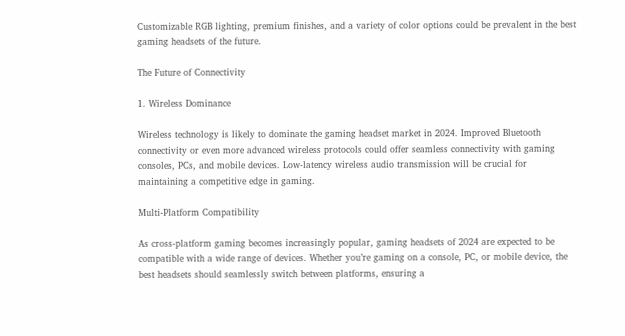Customizable RGB lighting, premium finishes, and a variety of color options could be prevalent in the best gaming headsets of the future.

The Future of Connectivity

1. Wireless Dominance

Wireless technology is likely to dominate the gaming headset market in 2024. Improved Bluetooth connectivity or even more advanced wireless protocols could offer seamless connectivity with gaming consoles, PCs, and mobile devices. Low-latency wireless audio transmission will be crucial for maintaining a competitive edge in gaming.

Multi-Platform Compatibility

As cross-platform gaming becomes increasingly popular, gaming headsets of 2024 are expected to be compatible with a wide range of devices. Whether you’re gaming on a console, PC, or mobile device, the best headsets should seamlessly switch between platforms, ensuring a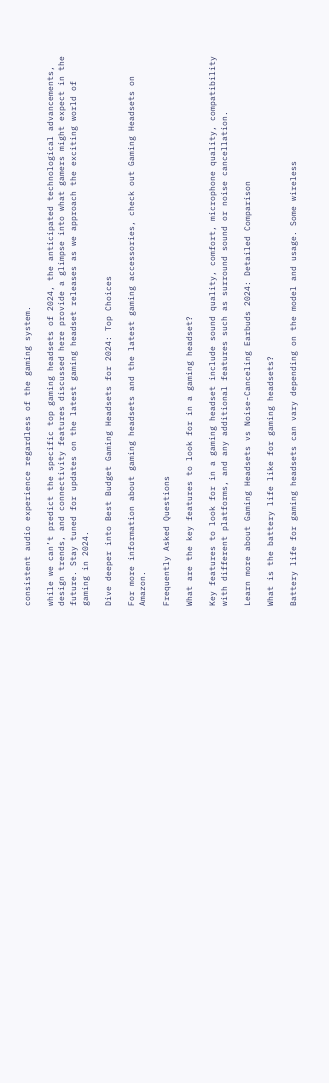consistent audio experience regardless of the gaming system.

while we can’t predict the specific top gaming headsets of 2024, the anticipated technological advancements, design trends, and connectivity features discussed here provide a glimpse into what gamers might expect in the future. Stay tuned for updates on the latest gaming headset releases as we approach the exciting world of gaming in 2024.

Dive deeper into Best Budget Gaming Headsets for 2024: Top Choices

For more information about gaming headsets and the latest gaming accessories, check out Gaming Headsets on Amazon.

Frequently Asked Questions

What are the key features to look for in a gaming headset?

Key features to look for in a gaming headset include sound quality, comfort, microphone quality, compatibility with different platforms, and any additional features such as surround sound or noise cancellation.

Learn more about Gaming Headsets vs Noise-Canceling Earbuds 2024: Detailed Comparison

What is the battery life like for gaming headsets?

Battery life for gaming headsets can vary depending on the model and usage. Some wireless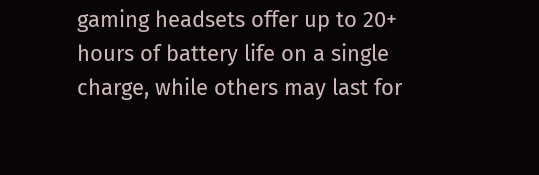gaming headsets offer up to 20+ hours of battery life on a single charge, while others may last for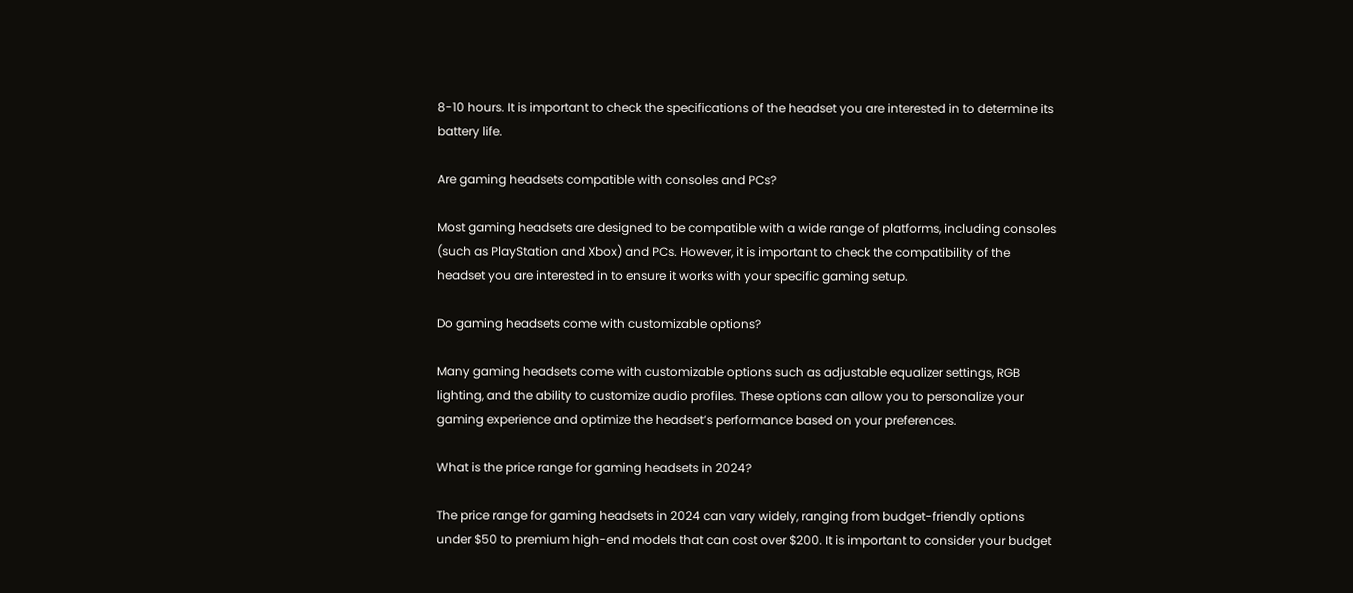8-10 hours. It is important to check the specifications of the headset you are interested in to determine its battery life.

Are gaming headsets compatible with consoles and PCs?

Most gaming headsets are designed to be compatible with a wide range of platforms, including consoles (such as PlayStation and Xbox) and PCs. However, it is important to check the compatibility of the headset you are interested in to ensure it works with your specific gaming setup.

Do gaming headsets come with customizable options?

Many gaming headsets come with customizable options such as adjustable equalizer settings, RGB lighting, and the ability to customize audio profiles. These options can allow you to personalize your gaming experience and optimize the headset’s performance based on your preferences.

What is the price range for gaming headsets in 2024?

The price range for gaming headsets in 2024 can vary widely, ranging from budget-friendly options under $50 to premium high-end models that can cost over $200. It is important to consider your budget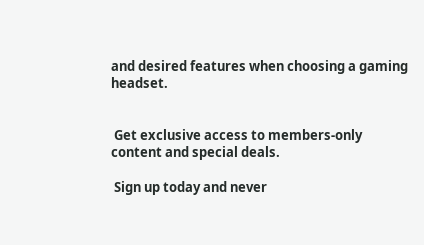and desired features when choosing a gaming headset.


 Get exclusive access to members-only content and special deals.

 Sign up today and never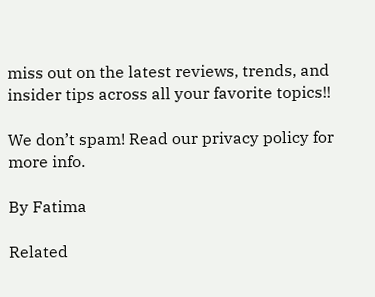miss out on the latest reviews, trends, and insider tips across all your favorite topics!!

We don’t spam! Read our privacy policy for more info.

By Fatima

Related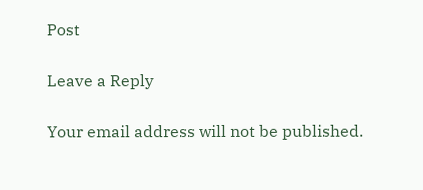Post

Leave a Reply

Your email address will not be published.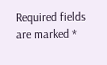Required fields are marked *